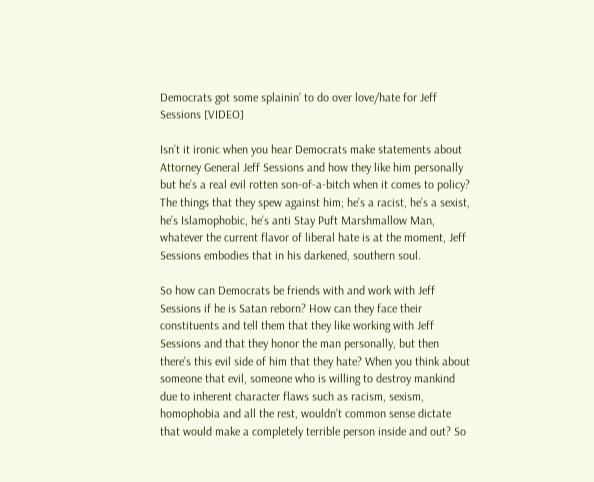Democrats got some splainin’ to do over love/hate for Jeff Sessions [VIDEO]

Isn’t it ironic when you hear Democrats make statements about Attorney General Jeff Sessions and how they like him personally but he’s a real evil rotten son-of-a-bitch when it comes to policy? The things that they spew against him; he’s a racist, he’s a sexist, he’s Islamophobic, he’s anti Stay Puft Marshmallow Man, whatever the current flavor of liberal hate is at the moment, Jeff Sessions embodies that in his darkened, southern soul.

So how can Democrats be friends with and work with Jeff Sessions if he is Satan reborn? How can they face their constituents and tell them that they like working with Jeff Sessions and that they honor the man personally, but then there’s this evil side of him that they hate? When you think about someone that evil, someone who is willing to destroy mankind due to inherent character flaws such as racism, sexism, homophobia and all the rest, wouldn’t common sense dictate that would make a completely terrible person inside and out? So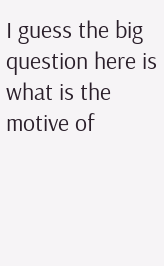I guess the big question here is what is the motive of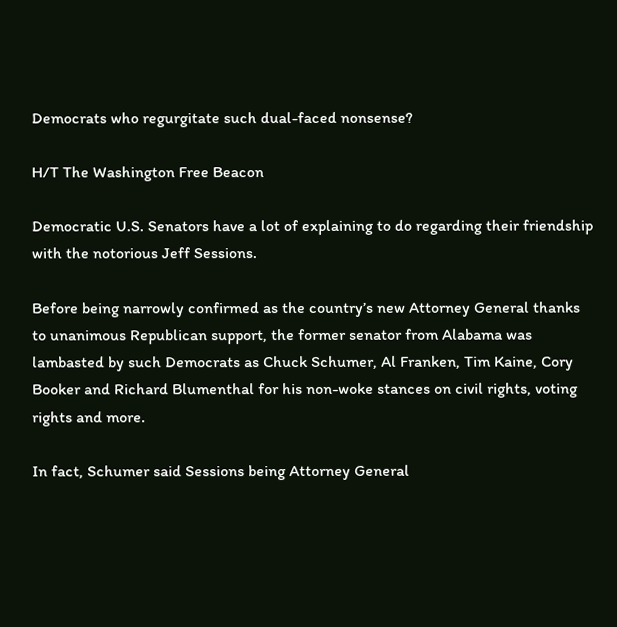Democrats who regurgitate such dual-faced nonsense?

H/T The Washington Free Beacon

Democratic U.S. Senators have a lot of explaining to do regarding their friendship with the notorious Jeff Sessions.

Before being narrowly confirmed as the country’s new Attorney General thanks to unanimous Republican support, the former senator from Alabama was lambasted by such Democrats as Chuck Schumer, Al Franken, Tim Kaine, Cory Booker and Richard Blumenthal for his non-woke stances on civil rights, voting rights and more.

In fact, Schumer said Sessions being Attorney General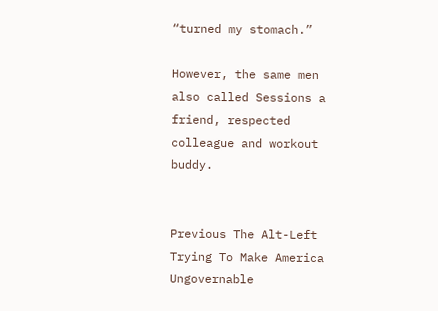“turned my stomach.”

However, the same men also called Sessions a friend, respected colleague and workout buddy.


Previous The Alt-Left Trying To Make America Ungovernable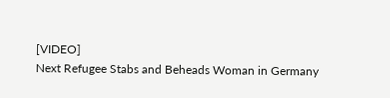[VIDEO]
Next Refugee Stabs and Beheads Woman in Germany